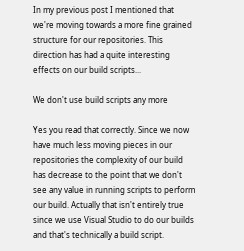In my previous post I mentioned that we're moving towards a more fine grained structure for our repositories. This direction has had a quite interesting effects on our build scripts...

We don't use build scripts any more

Yes you read that correctly. Since we now have much less moving pieces in our repositories the complexity of our build has decrease to the point that we don't see any value in running scripts to perform our build. Actually that isn't entirely true since we use Visual Studio to do our builds and that's technically a build script.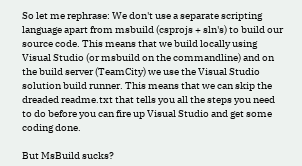So let me rephrase: We don't use a separate scripting language apart from msbuild (csprojs + sln's) to build our source code. This means that we build locally using Visual Studio (or msbuild on the commandline) and on the build server (TeamCity) we use the Visual Studio solution build runner. This means that we can skip the dreaded readme.txt that tells you all the steps you need to do before you can fire up Visual Studio and get some coding done.

But MsBuild sucks?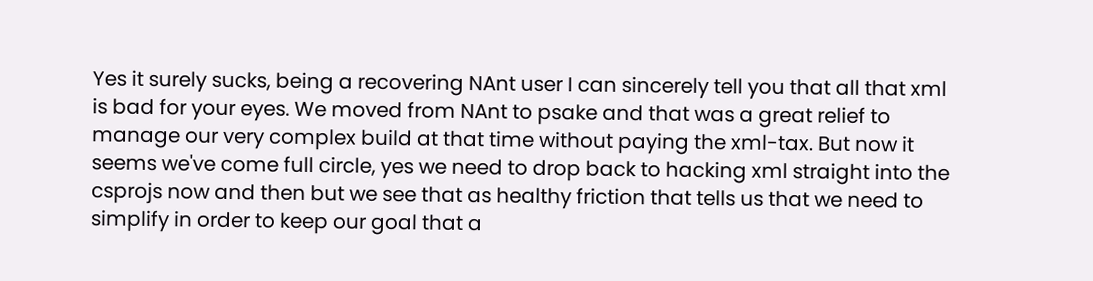Yes it surely sucks, being a recovering NAnt user I can sincerely tell you that all that xml is bad for your eyes. We moved from NAnt to psake and that was a great relief to manage our very complex build at that time without paying the xml-tax. But now it seems we've come full circle, yes we need to drop back to hacking xml straight into the csprojs now and then but we see that as healthy friction that tells us that we need to simplify in order to keep our goal that a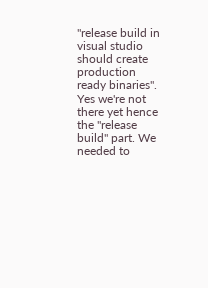"release build in visual studio should create production ready binaries". Yes we're not there yet hence the "release build" part. We needed to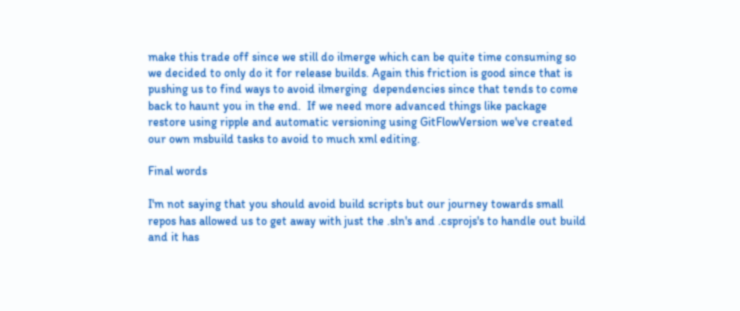make this trade off since we still do ilmerge which can be quite time consuming so we decided to only do it for release builds. Again this friction is good since that is pushing us to find ways to avoid ilmerging  dependencies since that tends to come back to haunt you in the end.  If we need more advanced things like package restore using ripple and automatic versioning using GitFlowVersion we've created our own msbuild tasks to avoid to much xml editing.

Final words

I'm not saying that you should avoid build scripts but our journey towards small repos has allowed us to get away with just the .sln's and .csprojs's to handle out build and it has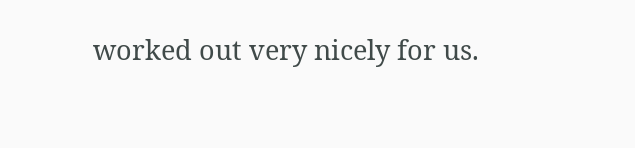worked out very nicely for us.